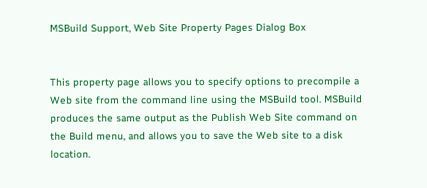MSBuild Support, Web Site Property Pages Dialog Box


This property page allows you to specify options to precompile a Web site from the command line using the MSBuild tool. MSBuild produces the same output as the Publish Web Site command on the Build menu, and allows you to save the Web site to a disk location.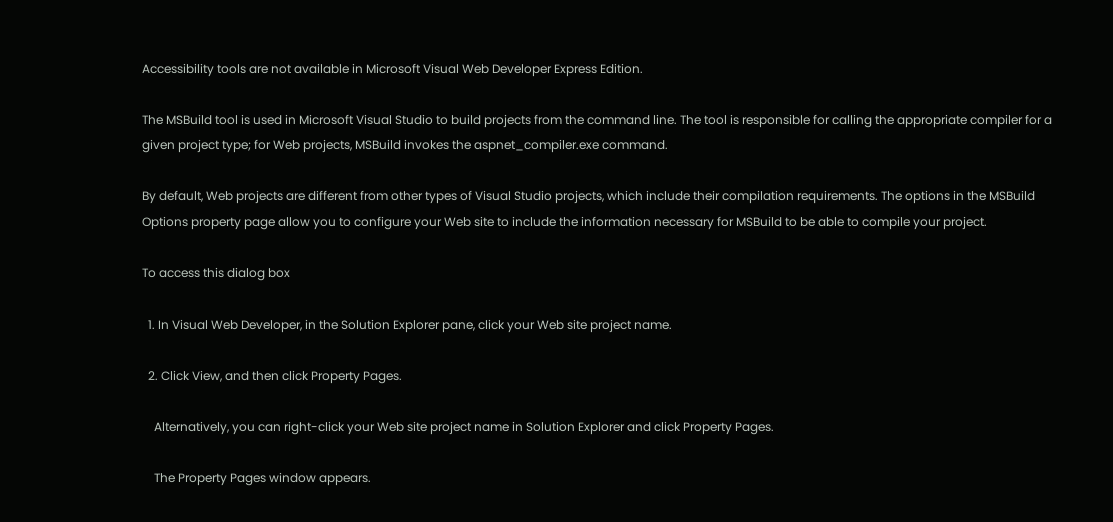Accessibility tools are not available in Microsoft Visual Web Developer Express Edition.

The MSBuild tool is used in Microsoft Visual Studio to build projects from the command line. The tool is responsible for calling the appropriate compiler for a given project type; for Web projects, MSBuild invokes the aspnet_compiler.exe command.

By default, Web projects are different from other types of Visual Studio projects, which include their compilation requirements. The options in the MSBuild Options property page allow you to configure your Web site to include the information necessary for MSBuild to be able to compile your project.

To access this dialog box

  1. In Visual Web Developer, in the Solution Explorer pane, click your Web site project name.

  2. Click View, and then click Property Pages.

    Alternatively, you can right-click your Web site project name in Solution Explorer and click Property Pages.

    The Property Pages window appears.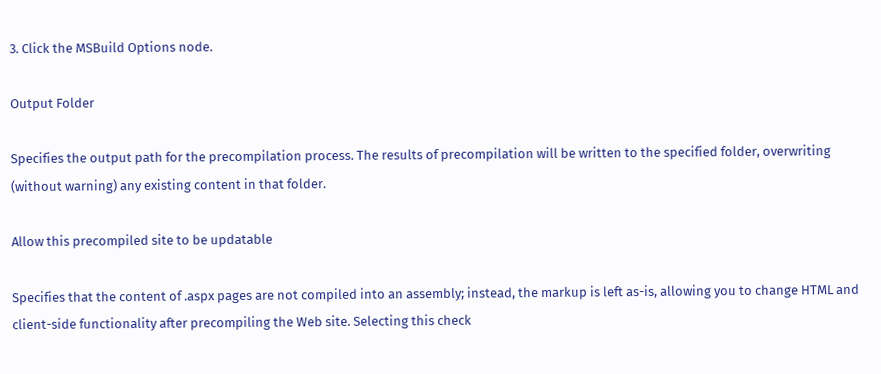3. Click the MSBuild Options node.

Output Folder

Specifies the output path for the precompilation process. The results of precompilation will be written to the specified folder, overwriting (without warning) any existing content in that folder.

Allow this precompiled site to be updatable

Specifies that the content of .aspx pages are not compiled into an assembly; instead, the markup is left as-is, allowing you to change HTML and client-side functionality after precompiling the Web site. Selecting this check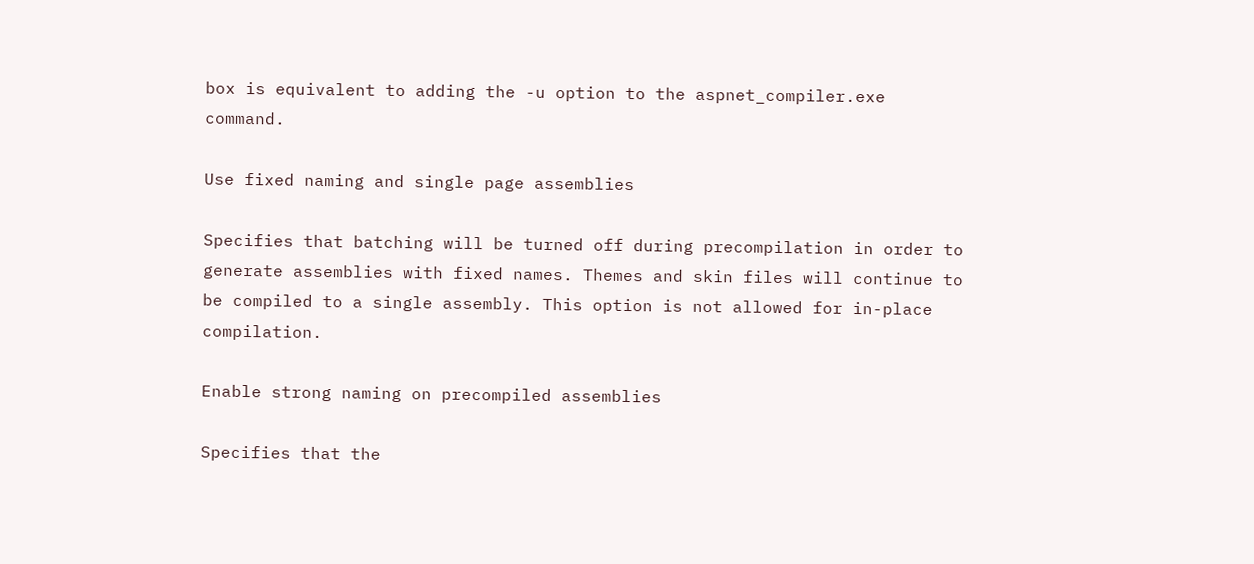box is equivalent to adding the -u option to the aspnet_compiler.exe command.

Use fixed naming and single page assemblies

Specifies that batching will be turned off during precompilation in order to generate assemblies with fixed names. Themes and skin files will continue to be compiled to a single assembly. This option is not allowed for in-place compilation.

Enable strong naming on precompiled assemblies

Specifies that the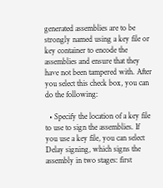generated assemblies are to be strongly named using a key file or key container to encode the assemblies and ensure that they have not been tampered with. After you select this check box, you can do the following:

  • Specify the location of a key file to use to sign the assemblies. If you use a key file, you can select Delay signing, which signs the assembly in two stages: first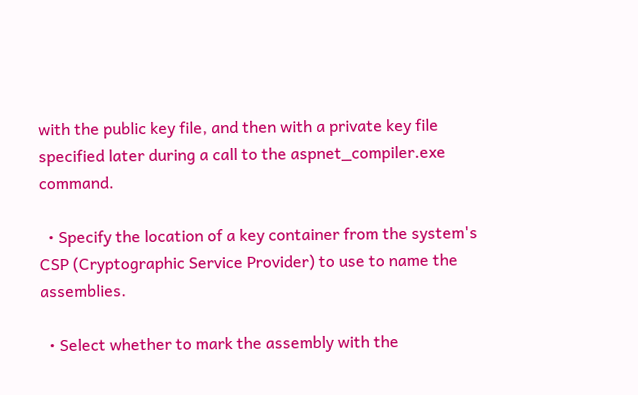with the public key file, and then with a private key file specified later during a call to the aspnet_compiler.exe command.

  • Specify the location of a key container from the system's CSP (Cryptographic Service Provider) to use to name the assemblies.

  • Select whether to mark the assembly with the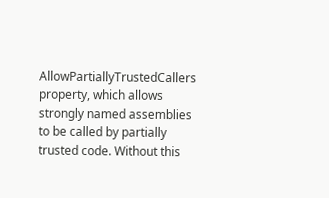AllowPartiallyTrustedCallers property, which allows strongly named assemblies to be called by partially trusted code. Without this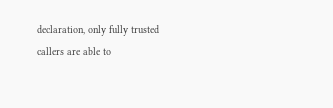declaration, only fully trusted callers are able to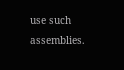use such assemblies.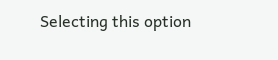Selecting this option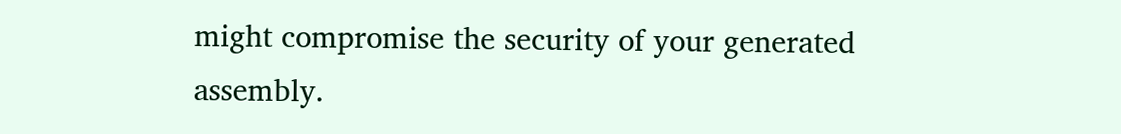might compromise the security of your generated assembly.